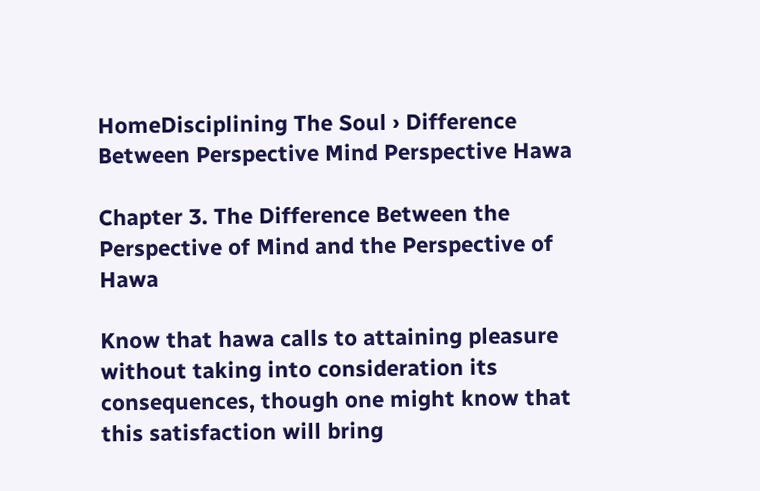HomeDisciplining The Soul › Difference Between Perspective Mind Perspective Hawa

Chapter 3. The Difference Between the Perspective of Mind and the Perspective of Hawa

Know that hawa calls to attaining pleasure without taking into consideration its consequences, though one might know that this satisfaction will bring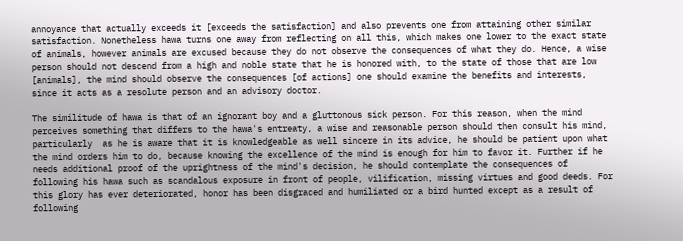annoyance that actually exceeds it [exceeds the satisfaction] and also prevents one from attaining other similar satisfaction. Nonetheless hawa turns one away from reflecting on all this, which makes one lower to the exact state of animals, however animals are excused because they do not observe the consequences of what they do. Hence, a wise person should not descend from a high and noble state that he is honored with, to the state of those that are low [animals], the mind should observe the consequences [of actions] one should examine the benefits and interests, since it acts as a resolute person and an advisory doctor.

The similitude of hawa is that of an ignorant boy and a gluttonous sick person. For this reason, when the mind perceives something that differs to the hawa's entreaty, a wise and reasonable person should then consult his mind, particularly  as he is aware that it is knowledgeable as well sincere in its advice, he should be patient upon what the mind orders him to do, because knowing the excellence of the mind is enough for him to favor it. Further if he needs additional proof of the uprightness of the mind's decision, he should contemplate the consequences of following his hawa such as scandalous exposure in front of people, vilification, missing virtues and good deeds. For this glory has ever deteriorated, honor has been disgraced and humiliated or a bird hunted except as a result of following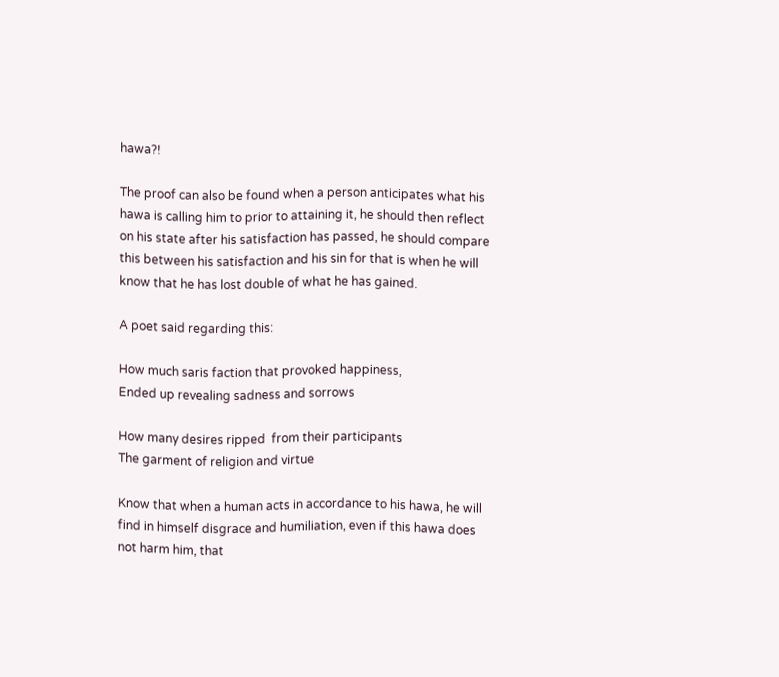hawa?!

The proof can also be found when a person anticipates what his hawa is calling him to prior to attaining it, he should then reflect on his state after his satisfaction has passed, he should compare this between his satisfaction and his sin for that is when he will know that he has lost double of what he has gained.

A poet said regarding this:

How much saris faction that provoked happiness,
Ended up revealing sadness and sorrows

How many desires ripped  from their participants
The garment of religion and virtue

Know that when a human acts in accordance to his hawa, he will find in himself disgrace and humiliation, even if this hawa does not harm him, that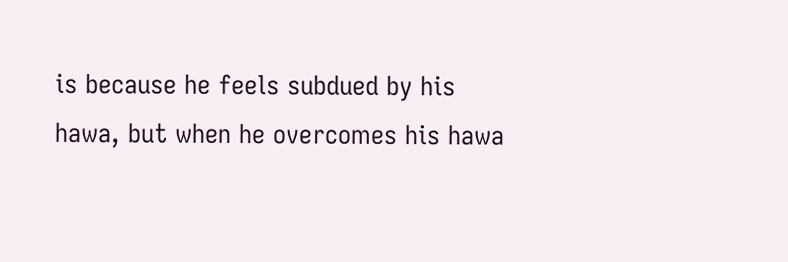is because he feels subdued by his hawa, but when he overcomes his hawa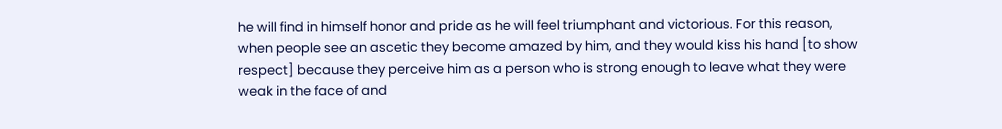he will find in himself honor and pride as he will feel triumphant and victorious. For this reason, when people see an ascetic they become amazed by him, and they would kiss his hand [to show respect] because they perceive him as a person who is strong enough to leave what they were weak in the face of and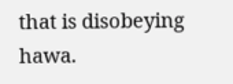that is disobeying hawa.